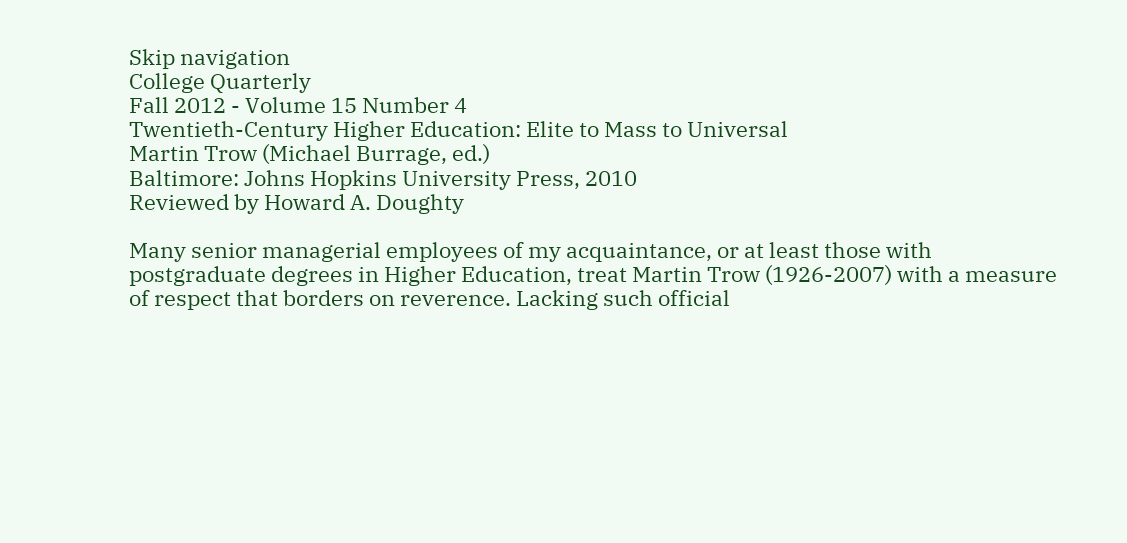Skip navigation
College Quarterly
Fall 2012 - Volume 15 Number 4
Twentieth-Century Higher Education: Elite to Mass to Universal
Martin Trow (Michael Burrage, ed.)
Baltimore: Johns Hopkins University Press, 2010
Reviewed by Howard A. Doughty

Many senior managerial employees of my acquaintance, or at least those with postgraduate degrees in Higher Education, treat Martin Trow (1926-2007) with a measure of respect that borders on reverence. Lacking such official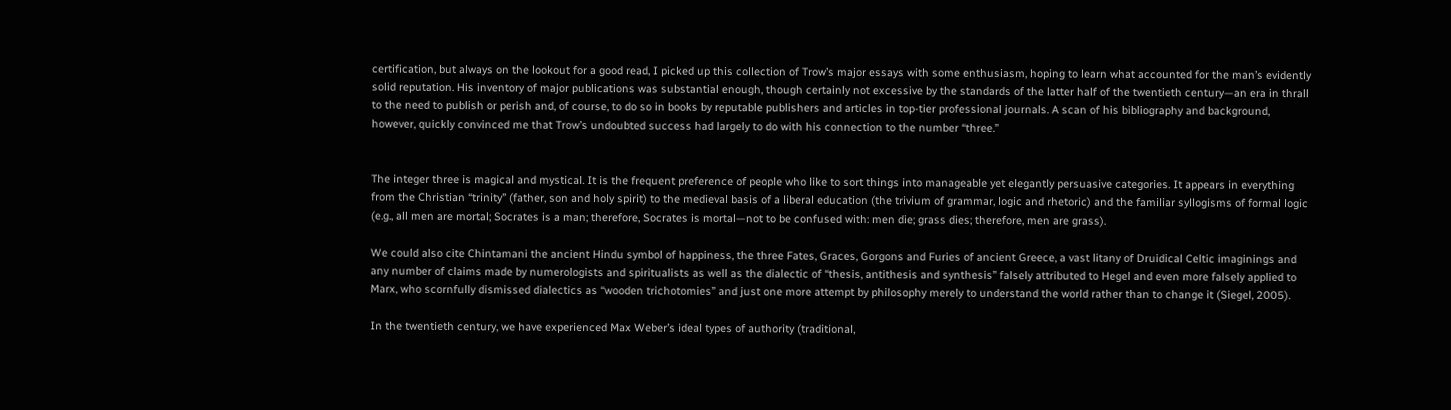certification, but always on the lookout for a good read, I picked up this collection of Trow’s major essays with some enthusiasm, hoping to learn what accounted for the man’s evidently solid reputation. His inventory of major publications was substantial enough, though certainly not excessive by the standards of the latter half of the twentieth century—an era in thrall to the need to publish or perish and, of course, to do so in books by reputable publishers and articles in top-tier professional journals. A scan of his bibliography and background, however, quickly convinced me that Trow’s undoubted success had largely to do with his connection to the number “three.”


The integer three is magical and mystical. It is the frequent preference of people who like to sort things into manageable yet elegantly persuasive categories. It appears in everything from the Christian “trinity” (father, son and holy spirit) to the medieval basis of a liberal education (the trivium of grammar, logic and rhetoric) and the familiar syllogisms of formal logic (e.g., all men are mortal; Socrates is a man; therefore, Socrates is mortal—not to be confused with: men die; grass dies; therefore, men are grass).

We could also cite Chintamani the ancient Hindu symbol of happiness, the three Fates, Graces, Gorgons and Furies of ancient Greece, a vast litany of Druidical Celtic imaginings and any number of claims made by numerologists and spiritualists as well as the dialectic of “thesis, antithesis and synthesis” falsely attributed to Hegel and even more falsely applied to Marx, who scornfully dismissed dialectics as “wooden trichotomies” and just one more attempt by philosophy merely to understand the world rather than to change it (Siegel, 2005).

In the twentieth century, we have experienced Max Weber’s ideal types of authority (traditional,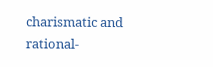charismatic and rational-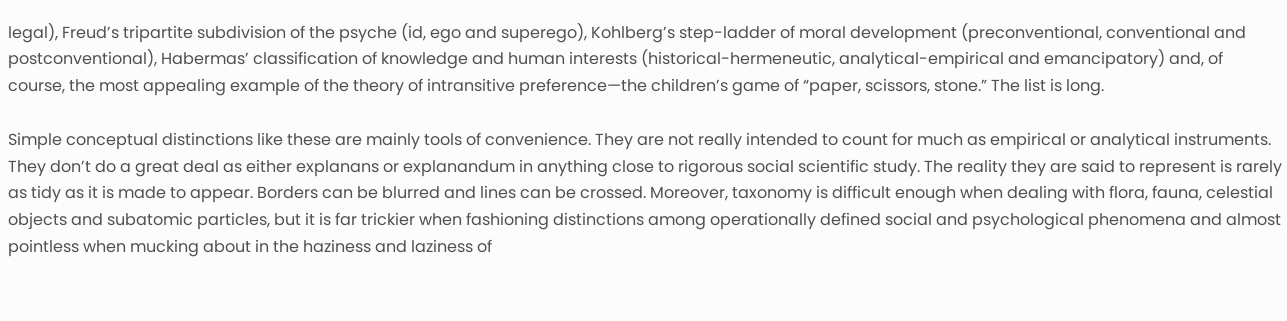legal), Freud’s tripartite subdivision of the psyche (id, ego and superego), Kohlberg’s step-ladder of moral development (preconventional, conventional and postconventional), Habermas’ classification of knowledge and human interests (historical-hermeneutic, analytical-empirical and emancipatory) and, of course, the most appealing example of the theory of intransitive preference—the children’s game of “paper, scissors, stone.” The list is long.

Simple conceptual distinctions like these are mainly tools of convenience. They are not really intended to count for much as empirical or analytical instruments. They don’t do a great deal as either explanans or explanandum in anything close to rigorous social scientific study. The reality they are said to represent is rarely as tidy as it is made to appear. Borders can be blurred and lines can be crossed. Moreover, taxonomy is difficult enough when dealing with flora, fauna, celestial objects and subatomic particles, but it is far trickier when fashioning distinctions among operationally defined social and psychological phenomena and almost pointless when mucking about in the haziness and laziness of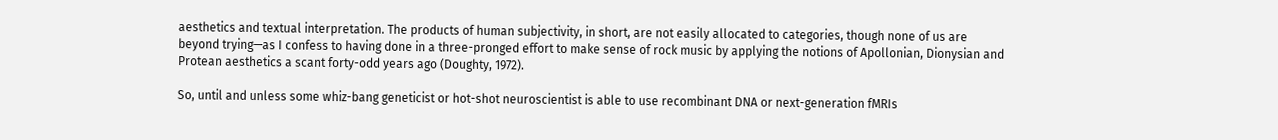aesthetics and textual interpretation. The products of human subjectivity, in short, are not easily allocated to categories, though none of us are beyond trying—as I confess to having done in a three-pronged effort to make sense of rock music by applying the notions of Apollonian, Dionysian and Protean aesthetics a scant forty-odd years ago (Doughty, 1972).

So, until and unless some whiz-bang geneticist or hot-shot neuroscientist is able to use recombinant DNA or next-generation fMRIs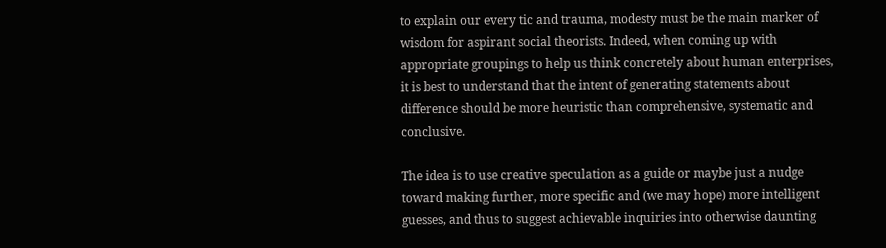to explain our every tic and trauma, modesty must be the main marker of wisdom for aspirant social theorists. Indeed, when coming up with appropriate groupings to help us think concretely about human enterprises, it is best to understand that the intent of generating statements about difference should be more heuristic than comprehensive, systematic and conclusive.

The idea is to use creative speculation as a guide or maybe just a nudge toward making further, more specific and (we may hope) more intelligent guesses, and thus to suggest achievable inquiries into otherwise daunting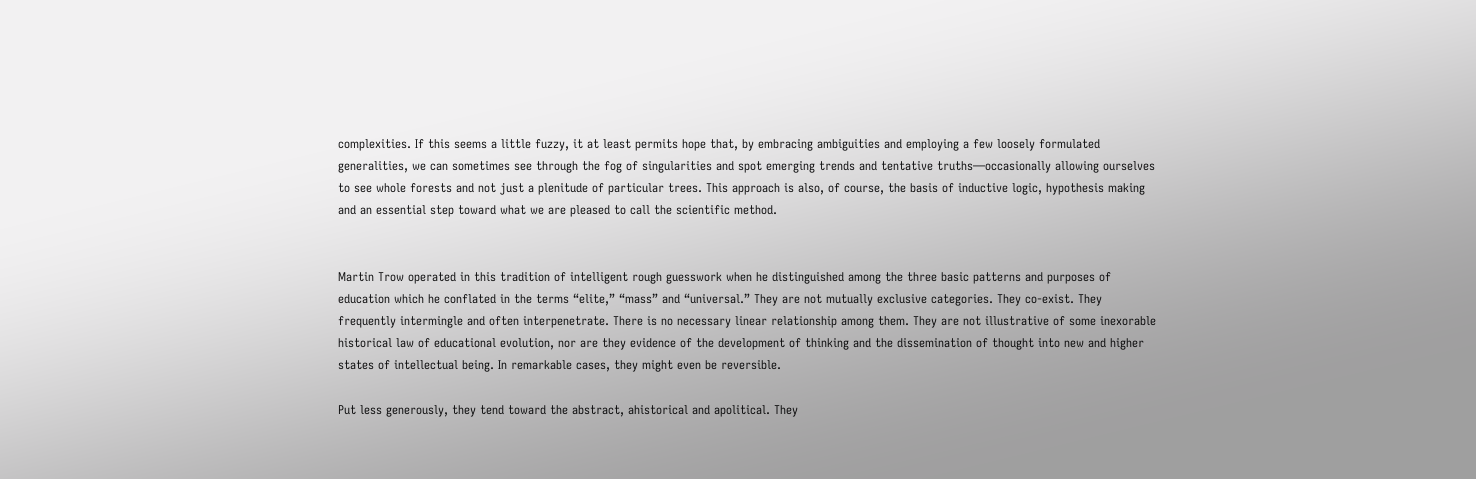complexities. If this seems a little fuzzy, it at least permits hope that, by embracing ambiguities and employing a few loosely formulated generalities, we can sometimes see through the fog of singularities and spot emerging trends and tentative truths—occasionally allowing ourselves to see whole forests and not just a plenitude of particular trees. This approach is also, of course, the basis of inductive logic, hypothesis making and an essential step toward what we are pleased to call the scientific method.


Martin Trow operated in this tradition of intelligent rough guesswork when he distinguished among the three basic patterns and purposes of education which he conflated in the terms “elite,” “mass” and “universal.” They are not mutually exclusive categories. They co-exist. They frequently intermingle and often interpenetrate. There is no necessary linear relationship among them. They are not illustrative of some inexorable historical law of educational evolution, nor are they evidence of the development of thinking and the dissemination of thought into new and higher states of intellectual being. In remarkable cases, they might even be reversible.

Put less generously, they tend toward the abstract, ahistorical and apolitical. They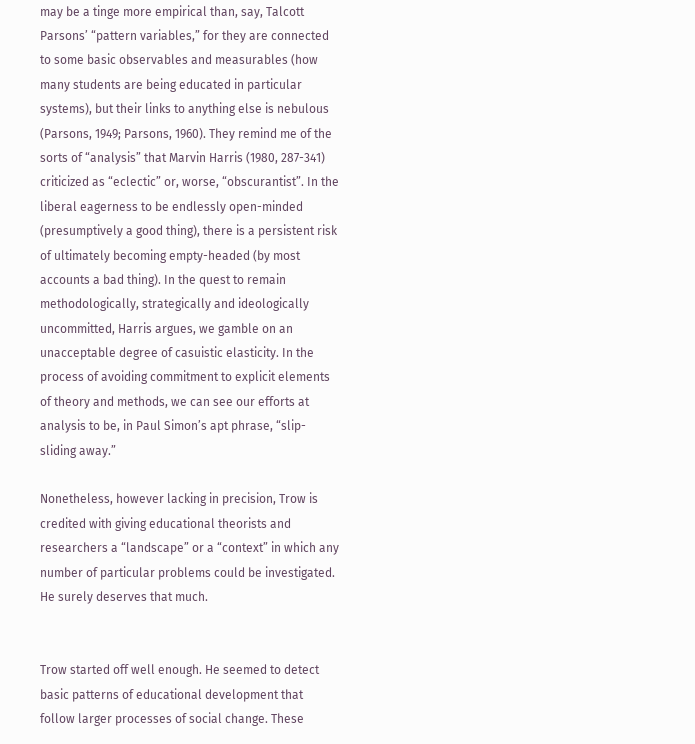may be a tinge more empirical than, say, Talcott Parsons’ “pattern variables,” for they are connected to some basic observables and measurables (how many students are being educated in particular systems), but their links to anything else is nebulous (Parsons, 1949; Parsons, 1960). They remind me of the sorts of “analysis” that Marvin Harris (1980, 287-341) criticized as “eclectic” or, worse, “obscurantist”. In the liberal eagerness to be endlessly open-minded (presumptively a good thing), there is a persistent risk of ultimately becoming empty-headed (by most accounts a bad thing). In the quest to remain methodologically, strategically and ideologically uncommitted, Harris argues, we gamble on an unacceptable degree of casuistic elasticity. In the process of avoiding commitment to explicit elements of theory and methods, we can see our efforts at analysis to be, in Paul Simon’s apt phrase, “slip-sliding away.”

Nonetheless, however lacking in precision, Trow is credited with giving educational theorists and researchers a “landscape” or a “context” in which any number of particular problems could be investigated. He surely deserves that much.


Trow started off well enough. He seemed to detect basic patterns of educational development that follow larger processes of social change. These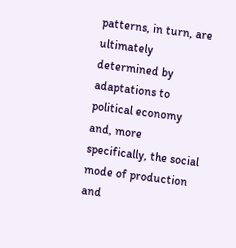patterns, in turn, are ultimately determined by adaptations to political economy and, more specifically, the social mode of production and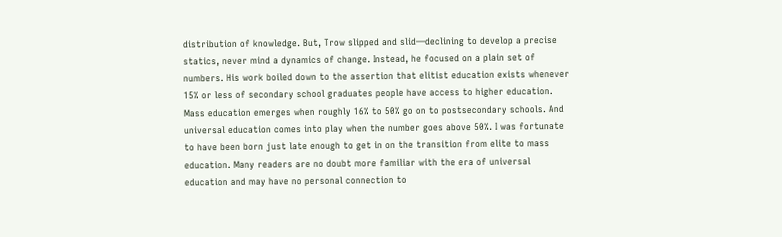distribution of knowledge. But, Trow slipped and slid—declining to develop a precise statics, never mind a dynamics of change. Instead, he focused on a plain set of numbers. His work boiled down to the assertion that elitist education exists whenever 15% or less of secondary school graduates people have access to higher education. Mass education emerges when roughly 16% to 50% go on to postsecondary schools. And universal education comes into play when the number goes above 50%. I was fortunate to have been born just late enough to get in on the transition from elite to mass education. Many readers are no doubt more familiar with the era of universal education and may have no personal connection to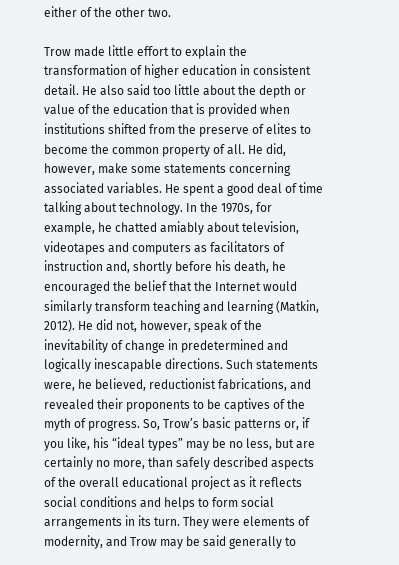either of the other two.

Trow made little effort to explain the transformation of higher education in consistent detail. He also said too little about the depth or value of the education that is provided when institutions shifted from the preserve of elites to become the common property of all. He did, however, make some statements concerning associated variables. He spent a good deal of time talking about technology. In the 1970s, for example, he chatted amiably about television, videotapes and computers as facilitators of instruction and, shortly before his death, he encouraged the belief that the Internet would similarly transform teaching and learning (Matkin, 2012). He did not, however, speak of the inevitability of change in predetermined and logically inescapable directions. Such statements were, he believed, reductionist fabrications, and revealed their proponents to be captives of the myth of progress. So, Trow’s basic patterns or, if you like, his “ideal types” may be no less, but are certainly no more, than safely described aspects of the overall educational project as it reflects social conditions and helps to form social arrangements in its turn. They were elements of modernity, and Trow may be said generally to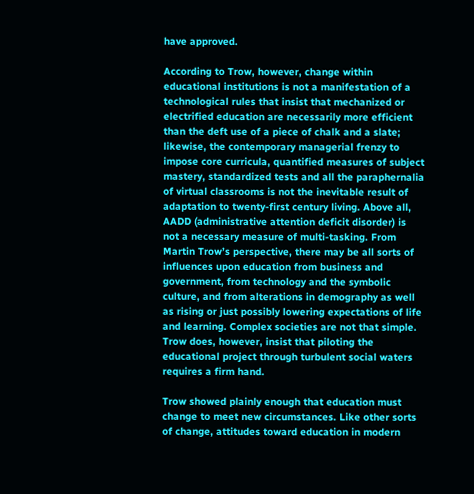have approved.

According to Trow, however, change within educational institutions is not a manifestation of a technological rules that insist that mechanized or electrified education are necessarily more efficient than the deft use of a piece of chalk and a slate; likewise, the contemporary managerial frenzy to impose core curricula, quantified measures of subject mastery, standardized tests and all the paraphernalia of virtual classrooms is not the inevitable result of adaptation to twenty-first century living. Above all, AADD (administrative attention deficit disorder) is not a necessary measure of multi-tasking. From Martin Trow’s perspective, there may be all sorts of influences upon education from business and government, from technology and the symbolic culture, and from alterations in demography as well as rising or just possibly lowering expectations of life and learning. Complex societies are not that simple. Trow does, however, insist that piloting the educational project through turbulent social waters requires a firm hand.

Trow showed plainly enough that education must change to meet new circumstances. Like other sorts of change, attitudes toward education in modern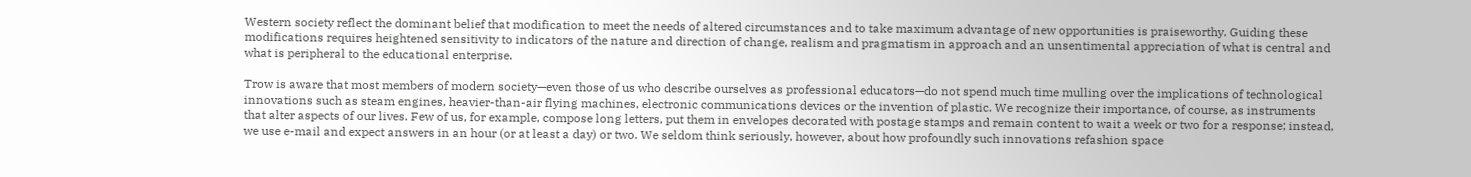Western society reflect the dominant belief that modification to meet the needs of altered circumstances and to take maximum advantage of new opportunities is praiseworthy. Guiding these modifications requires heightened sensitivity to indicators of the nature and direction of change, realism and pragmatism in approach and an unsentimental appreciation of what is central and what is peripheral to the educational enterprise.

Trow is aware that most members of modern society—even those of us who describe ourselves as professional educators—do not spend much time mulling over the implications of technological innovations such as steam engines, heavier-than-air flying machines, electronic communications devices or the invention of plastic. We recognize their importance, of course, as instruments that alter aspects of our lives. Few of us, for example, compose long letters, put them in envelopes decorated with postage stamps and remain content to wait a week or two for a response; instead, we use e-mail and expect answers in an hour (or at least a day) or two. We seldom think seriously, however, about how profoundly such innovations refashion space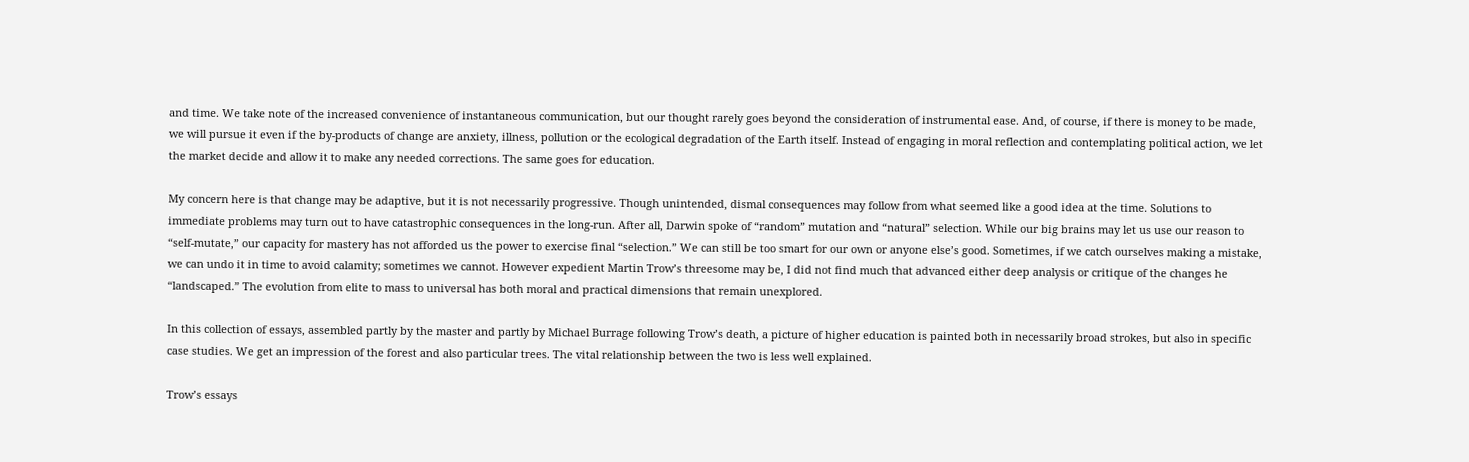and time. We take note of the increased convenience of instantaneous communication, but our thought rarely goes beyond the consideration of instrumental ease. And, of course, if there is money to be made, we will pursue it even if the by-products of change are anxiety, illness, pollution or the ecological degradation of the Earth itself. Instead of engaging in moral reflection and contemplating political action, we let the market decide and allow it to make any needed corrections. The same goes for education.

My concern here is that change may be adaptive, but it is not necessarily progressive. Though unintended, dismal consequences may follow from what seemed like a good idea at the time. Solutions to immediate problems may turn out to have catastrophic consequences in the long-run. After all, Darwin spoke of “random” mutation and “natural” selection. While our big brains may let us use our reason to “self-mutate,” our capacity for mastery has not afforded us the power to exercise final “selection.” We can still be too smart for our own or anyone else’s good. Sometimes, if we catch ourselves making a mistake, we can undo it in time to avoid calamity; sometimes we cannot. However expedient Martin Trow’s threesome may be, I did not find much that advanced either deep analysis or critique of the changes he “landscaped.” The evolution from elite to mass to universal has both moral and practical dimensions that remain unexplored.

In this collection of essays, assembled partly by the master and partly by Michael Burrage following Trow’s death, a picture of higher education is painted both in necessarily broad strokes, but also in specific case studies. We get an impression of the forest and also particular trees. The vital relationship between the two is less well explained.

Trow’s essays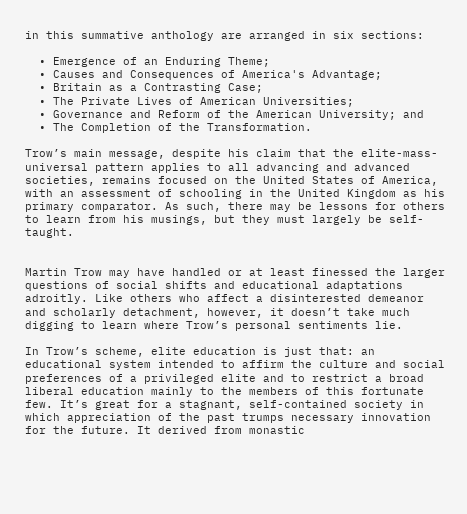in this summative anthology are arranged in six sections:

  • Emergence of an Enduring Theme;
  • Causes and Consequences of America's Advantage;
  • Britain as a Contrasting Case;
  • The Private Lives of American Universities;
  • Governance and Reform of the American University; and
  • The Completion of the Transformation.

Trow’s main message, despite his claim that the elite-mass-universal pattern applies to all advancing and advanced societies, remains focused on the United States of America, with an assessment of schooling in the United Kingdom as his primary comparator. As such, there may be lessons for others to learn from his musings, but they must largely be self-taught.


Martin Trow may have handled or at least finessed the larger questions of social shifts and educational adaptations adroitly. Like others who affect a disinterested demeanor and scholarly detachment, however, it doesn’t take much digging to learn where Trow’s personal sentiments lie.

In Trow’s scheme, elite education is just that: an educational system intended to affirm the culture and social preferences of a privileged elite and to restrict a broad liberal education mainly to the members of this fortunate few. It’s great for a stagnant, self-contained society in which appreciation of the past trumps necessary innovation for the future. It derived from monastic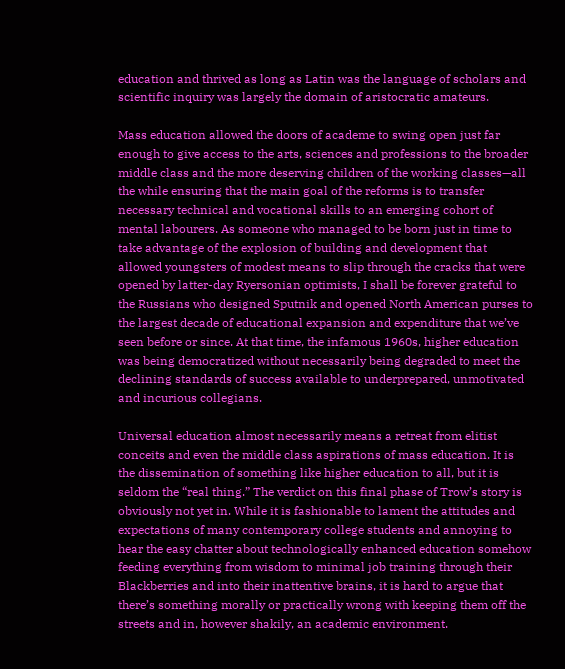education and thrived as long as Latin was the language of scholars and scientific inquiry was largely the domain of aristocratic amateurs.

Mass education allowed the doors of academe to swing open just far enough to give access to the arts, sciences and professions to the broader middle class and the more deserving children of the working classes—all the while ensuring that the main goal of the reforms is to transfer necessary technical and vocational skills to an emerging cohort of mental labourers. As someone who managed to be born just in time to take advantage of the explosion of building and development that allowed youngsters of modest means to slip through the cracks that were opened by latter-day Ryersonian optimists, I shall be forever grateful to the Russians who designed Sputnik and opened North American purses to the largest decade of educational expansion and expenditure that we’ve seen before or since. At that time, the infamous 1960s, higher education was being democratized without necessarily being degraded to meet the declining standards of success available to underprepared, unmotivated and incurious collegians.

Universal education almost necessarily means a retreat from elitist conceits and even the middle class aspirations of mass education. It is the dissemination of something like higher education to all, but it is seldom the “real thing.” The verdict on this final phase of Trow’s story is obviously not yet in. While it is fashionable to lament the attitudes and expectations of many contemporary college students and annoying to hear the easy chatter about technologically enhanced education somehow feeding everything from wisdom to minimal job training through their Blackberries and into their inattentive brains, it is hard to argue that there’s something morally or practically wrong with keeping them off the streets and in, however shakily, an academic environment.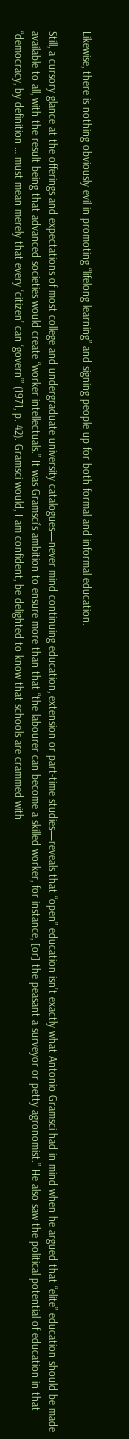Likewise, there is nothing obviously evil in promoting “lifelong learning” and signing people up for both formal and informal education.

Still, a cursory glance at the offerings and expectations of most college and undergraduate university catalogues—never mind continuing education, extension or part-time studies—reveals that “open” education isn’t exactly what Antonio Gramsci had in mind when he argued that “elite” education should be made available to all, with the result being that advanced societies would create “worker intellectuals.” It was Gramsci’s ambition to ensure more than that “the labourer can become a skilled worker, for instance, [or] the peasant a surveyor or petty agronomist.” He also saw the political potential of education in that “democracy, by definition … must mean merely that every ‘citizen’ can ‘govern’” (1971, p. 42). Gramsci would, I am confident, be delighted to know that schools are crammed with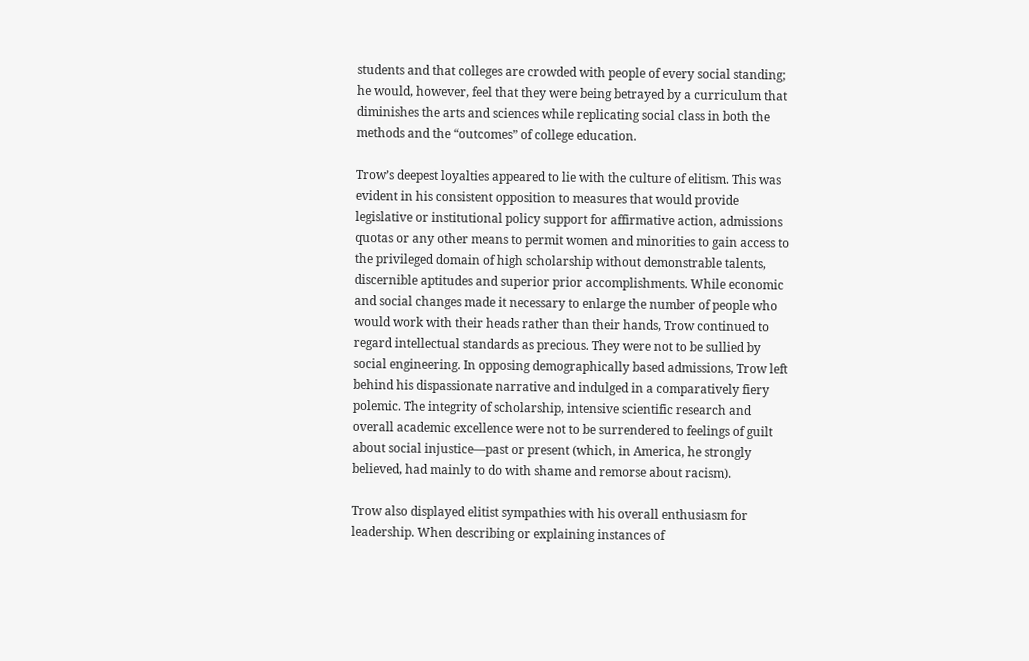students and that colleges are crowded with people of every social standing; he would, however, feel that they were being betrayed by a curriculum that diminishes the arts and sciences while replicating social class in both the methods and the “outcomes” of college education.

Trow’s deepest loyalties appeared to lie with the culture of elitism. This was evident in his consistent opposition to measures that would provide legislative or institutional policy support for affirmative action, admissions quotas or any other means to permit women and minorities to gain access to the privileged domain of high scholarship without demonstrable talents, discernible aptitudes and superior prior accomplishments. While economic and social changes made it necessary to enlarge the number of people who would work with their heads rather than their hands, Trow continued to regard intellectual standards as precious. They were not to be sullied by social engineering. In opposing demographically based admissions, Trow left behind his dispassionate narrative and indulged in a comparatively fiery polemic. The integrity of scholarship, intensive scientific research and overall academic excellence were not to be surrendered to feelings of guilt about social injustice—past or present (which, in America, he strongly believed, had mainly to do with shame and remorse about racism).

Trow also displayed elitist sympathies with his overall enthusiasm for leadership. When describing or explaining instances of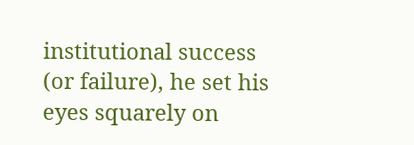institutional success (or failure), he set his eyes squarely on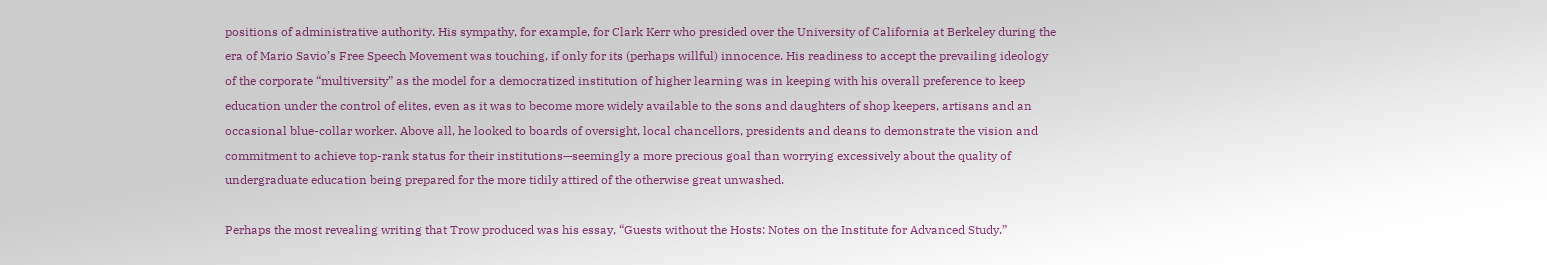positions of administrative authority. His sympathy, for example, for Clark Kerr who presided over the University of California at Berkeley during the era of Mario Savio’s Free Speech Movement was touching, if only for its (perhaps willful) innocence. His readiness to accept the prevailing ideology of the corporate “multiversity” as the model for a democratized institution of higher learning was in keeping with his overall preference to keep education under the control of elites, even as it was to become more widely available to the sons and daughters of shop keepers, artisans and an occasional blue-collar worker. Above all, he looked to boards of oversight, local chancellors, presidents and deans to demonstrate the vision and commitment to achieve top-rank status for their institutions—seemingly a more precious goal than worrying excessively about the quality of undergraduate education being prepared for the more tidily attired of the otherwise great unwashed.

Perhaps the most revealing writing that Trow produced was his essay, “Guests without the Hosts: Notes on the Institute for Advanced Study.”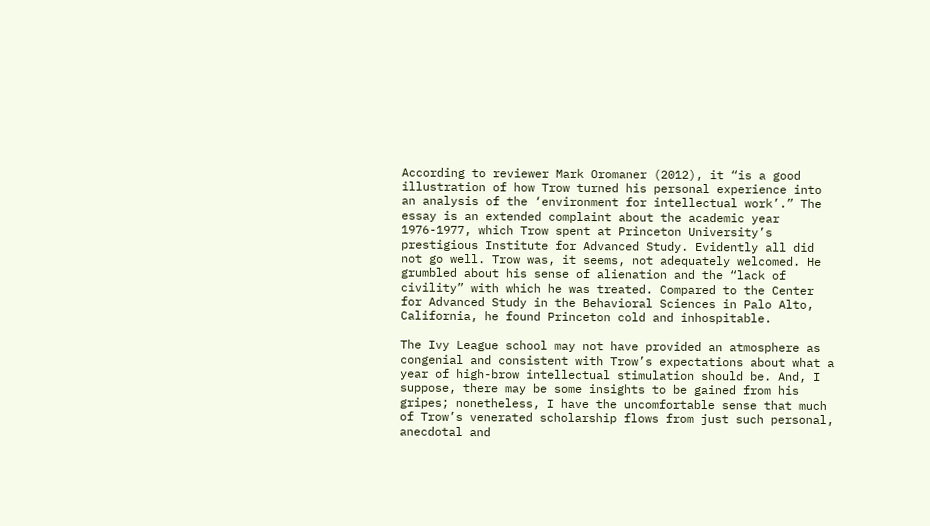According to reviewer Mark Oromaner (2012), it “is a good illustration of how Trow turned his personal experience into an analysis of the ‘environment for intellectual work’.” The essay is an extended complaint about the academic year 1976-1977, which Trow spent at Princeton University’s prestigious Institute for Advanced Study. Evidently all did not go well. Trow was, it seems, not adequately welcomed. He grumbled about his sense of alienation and the “lack of civility” with which he was treated. Compared to the Center for Advanced Study in the Behavioral Sciences in Palo Alto, California, he found Princeton cold and inhospitable.

The Ivy League school may not have provided an atmosphere as congenial and consistent with Trow’s expectations about what a year of high-brow intellectual stimulation should be. And, I suppose, there may be some insights to be gained from his gripes; nonetheless, I have the uncomfortable sense that much of Trow’s venerated scholarship flows from just such personal, anecdotal and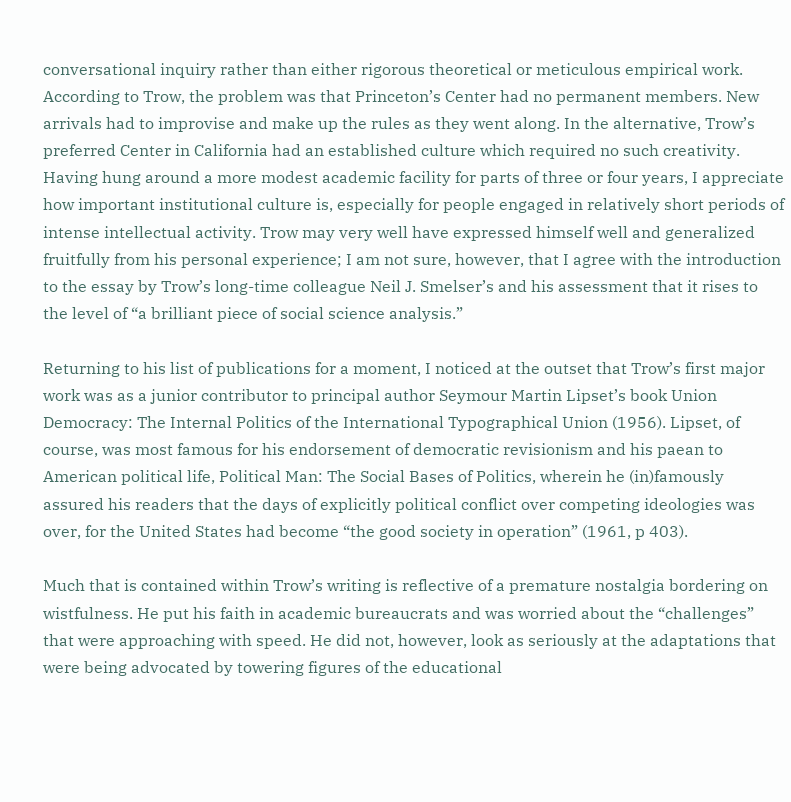conversational inquiry rather than either rigorous theoretical or meticulous empirical work. According to Trow, the problem was that Princeton’s Center had no permanent members. New arrivals had to improvise and make up the rules as they went along. In the alternative, Trow’s preferred Center in California had an established culture which required no such creativity. Having hung around a more modest academic facility for parts of three or four years, I appreciate how important institutional culture is, especially for people engaged in relatively short periods of intense intellectual activity. Trow may very well have expressed himself well and generalized fruitfully from his personal experience; I am not sure, however, that I agree with the introduction to the essay by Trow’s long-time colleague Neil J. Smelser’s and his assessment that it rises to the level of “a brilliant piece of social science analysis.”

Returning to his list of publications for a moment, I noticed at the outset that Trow’s first major work was as a junior contributor to principal author Seymour Martin Lipset’s book Union Democracy: The Internal Politics of the International Typographical Union (1956). Lipset, of course, was most famous for his endorsement of democratic revisionism and his paean to American political life, Political Man: The Social Bases of Politics, wherein he (in)famously assured his readers that the days of explicitly political conflict over competing ideologies was over, for the United States had become “the good society in operation” (1961, p 403).

Much that is contained within Trow’s writing is reflective of a premature nostalgia bordering on wistfulness. He put his faith in academic bureaucrats and was worried about the “challenges” that were approaching with speed. He did not, however, look as seriously at the adaptations that were being advocated by towering figures of the educational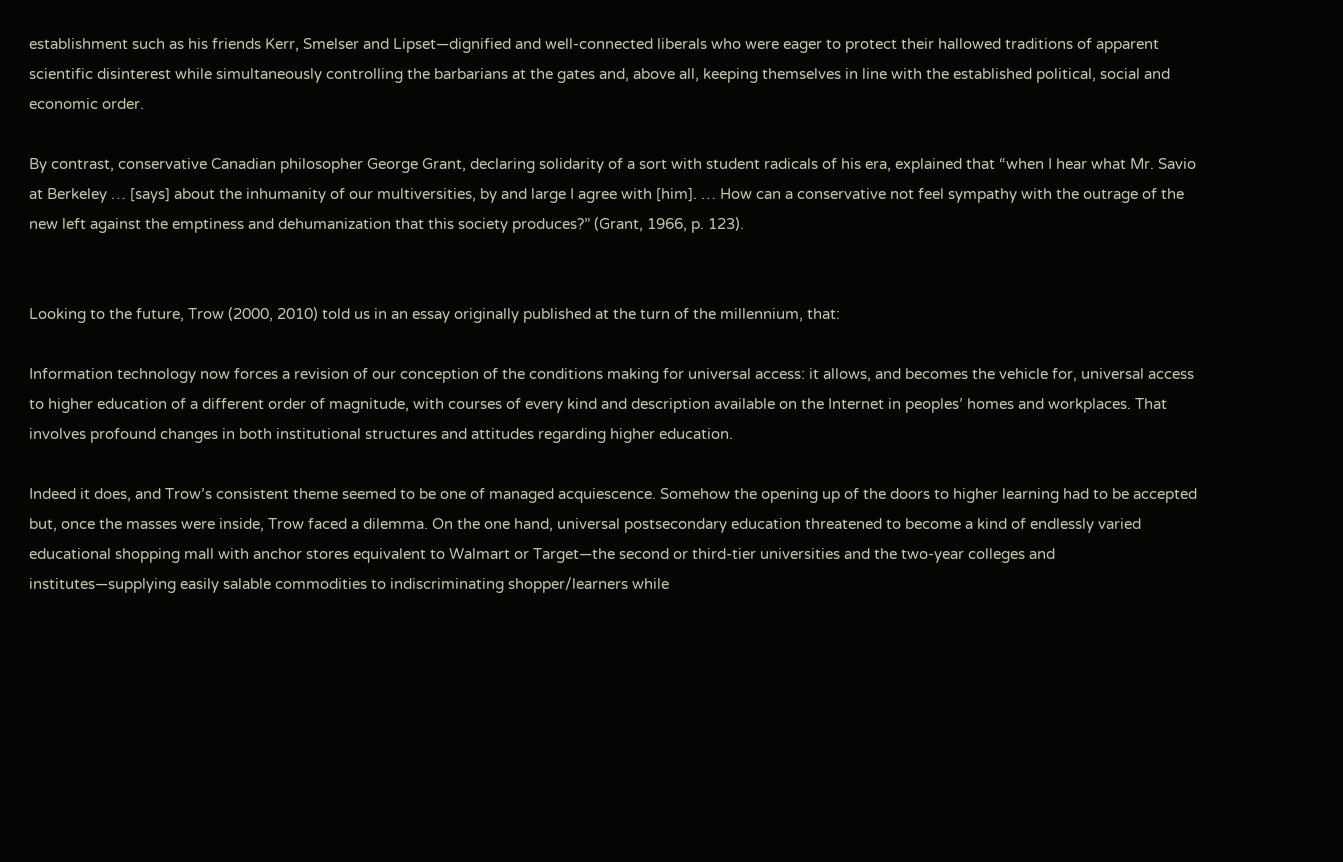establishment such as his friends Kerr, Smelser and Lipset—dignified and well-connected liberals who were eager to protect their hallowed traditions of apparent scientific disinterest while simultaneously controlling the barbarians at the gates and, above all, keeping themselves in line with the established political, social and economic order.

By contrast, conservative Canadian philosopher George Grant, declaring solidarity of a sort with student radicals of his era, explained that “when I hear what Mr. Savio at Berkeley … [says] about the inhumanity of our multiversities, by and large I agree with [him]. … How can a conservative not feel sympathy with the outrage of the new left against the emptiness and dehumanization that this society produces?” (Grant, 1966, p. 123).


Looking to the future, Trow (2000, 2010) told us in an essay originally published at the turn of the millennium, that:

Information technology now forces a revision of our conception of the conditions making for universal access: it allows, and becomes the vehicle for, universal access to higher education of a different order of magnitude, with courses of every kind and description available on the Internet in peoples’ homes and workplaces. That involves profound changes in both institutional structures and attitudes regarding higher education.

Indeed it does, and Trow’s consistent theme seemed to be one of managed acquiescence. Somehow the opening up of the doors to higher learning had to be accepted but, once the masses were inside, Trow faced a dilemma. On the one hand, universal postsecondary education threatened to become a kind of endlessly varied educational shopping mall with anchor stores equivalent to Walmart or Target—the second or third-tier universities and the two-year colleges and institutes—supplying easily salable commodities to indiscriminating shopper/learners while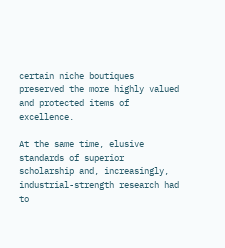certain niche boutiques preserved the more highly valued and protected items of excellence.

At the same time, elusive standards of superior scholarship and, increasingly, industrial-strength research had to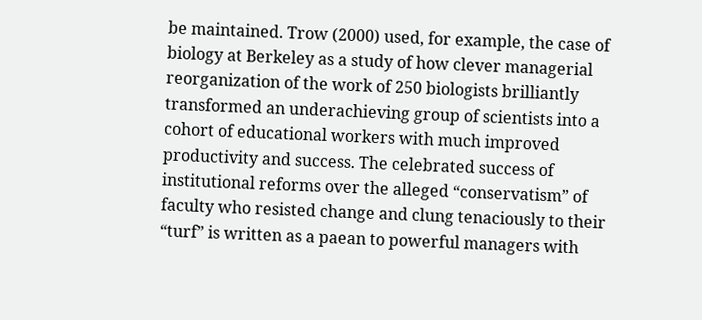be maintained. Trow (2000) used, for example, the case of biology at Berkeley as a study of how clever managerial reorganization of the work of 250 biologists brilliantly transformed an underachieving group of scientists into a cohort of educational workers with much improved productivity and success. The celebrated success of institutional reforms over the alleged “conservatism” of faculty who resisted change and clung tenaciously to their “turf” is written as a paean to powerful managers with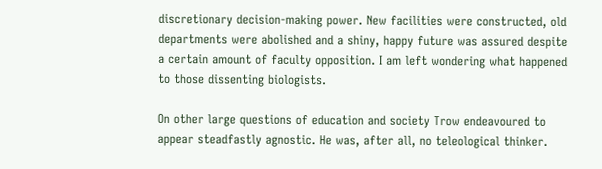discretionary decision-making power. New facilities were constructed, old departments were abolished and a shiny, happy future was assured despite a certain amount of faculty opposition. I am left wondering what happened to those dissenting biologists.

On other large questions of education and society Trow endeavoured to appear steadfastly agnostic. He was, after all, no teleological thinker.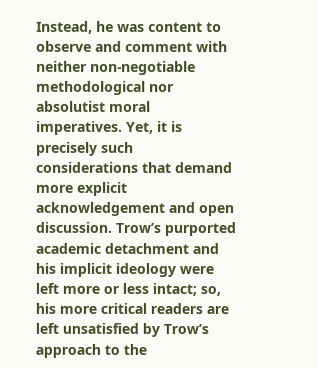Instead, he was content to observe and comment with neither non-negotiable methodological nor absolutist moral imperatives. Yet, it is precisely such considerations that demand more explicit acknowledgement and open discussion. Trow’s purported academic detachment and his implicit ideology were left more or less intact; so, his more critical readers are left unsatisfied by Trow’s approach to the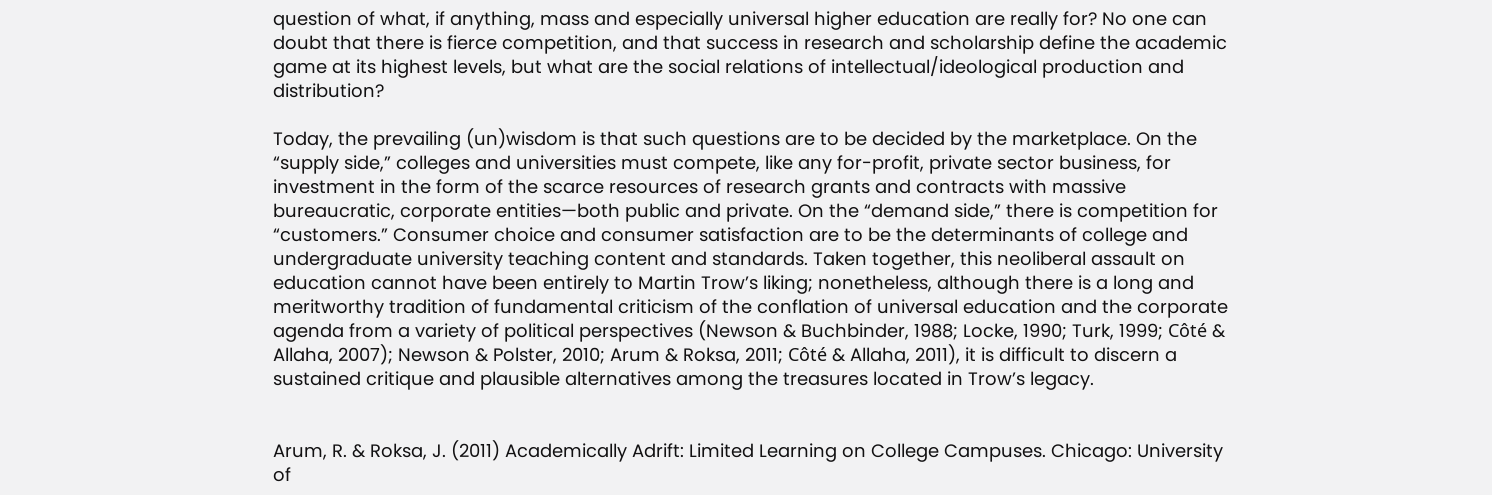question of what, if anything, mass and especially universal higher education are really for? No one can doubt that there is fierce competition, and that success in research and scholarship define the academic game at its highest levels, but what are the social relations of intellectual/ideological production and distribution?

Today, the prevailing (un)wisdom is that such questions are to be decided by the marketplace. On the “supply side,” colleges and universities must compete, like any for-profit, private sector business, for investment in the form of the scarce resources of research grants and contracts with massive bureaucratic, corporate entities—both public and private. On the “demand side,” there is competition for “customers.” Consumer choice and consumer satisfaction are to be the determinants of college and undergraduate university teaching content and standards. Taken together, this neoliberal assault on education cannot have been entirely to Martin Trow’s liking; nonetheless, although there is a long and meritworthy tradition of fundamental criticism of the conflation of universal education and the corporate agenda from a variety of political perspectives (Newson & Buchbinder, 1988; Locke, 1990; Turk, 1999; Côté & Allaha, 2007); Newson & Polster, 2010; Arum & Roksa, 2011; Côté & Allaha, 2011), it is difficult to discern a sustained critique and plausible alternatives among the treasures located in Trow’s legacy.


Arum, R. & Roksa, J. (2011) Academically Adrift: Limited Learning on College Campuses. Chicago: University of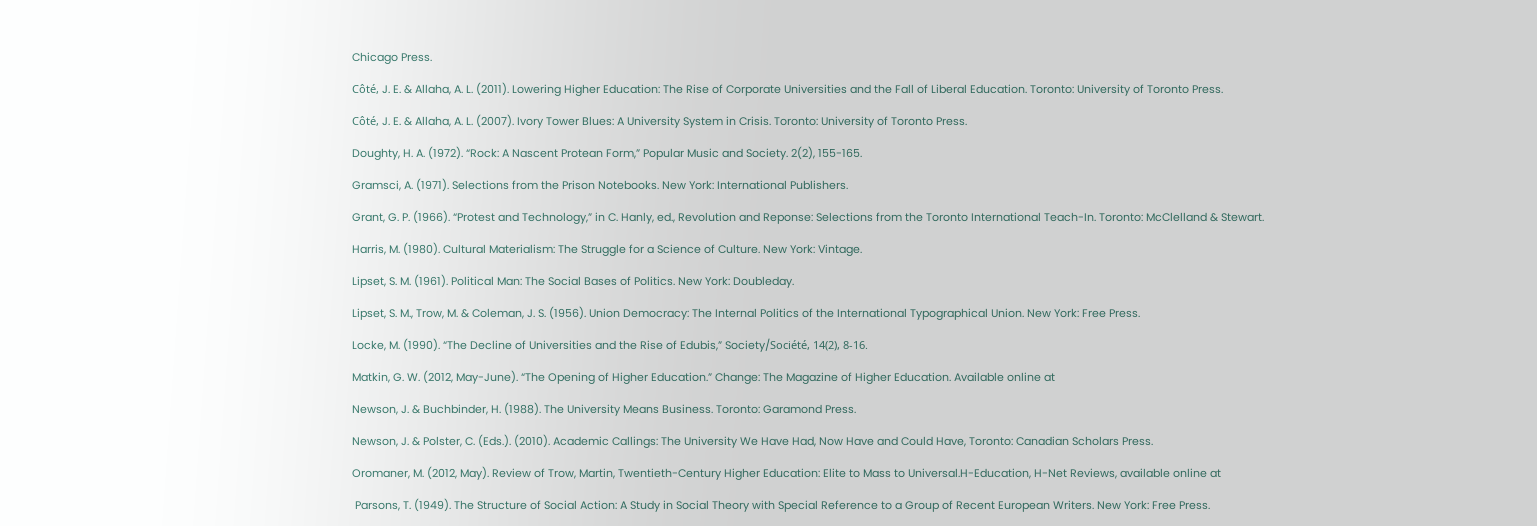Chicago Press.

Côté, J. E. & Allaha, A. L. (2011). Lowering Higher Education: The Rise of Corporate Universities and the Fall of Liberal Education. Toronto: University of Toronto Press.

Côté, J. E. & Allaha, A. L. (2007). Ivory Tower Blues: A University System in Crisis. Toronto: University of Toronto Press.

Doughty, H. A. (1972). “Rock: A Nascent Protean Form,” Popular Music and Society. 2(2), 155-165.

Gramsci, A. (1971). Selections from the Prison Notebooks. New York: International Publishers.

Grant, G. P. (1966). “Protest and Technology,” in C. Hanly, ed., Revolution and Reponse: Selections from the Toronto International Teach-In. Toronto: McClelland & Stewart.

Harris, M. (1980). Cultural Materialism: The Struggle for a Science of Culture. New York: Vintage.

Lipset, S. M. (1961). Political Man: The Social Bases of Politics. New York: Doubleday.

Lipset, S. M., Trow, M. & Coleman, J. S. (1956). Union Democracy: The Internal Politics of the International Typographical Union. New York: Free Press.

Locke, M. (1990). “The Decline of Universities and the Rise of Edubis,” Society/Société, 14(2), 8-16.

Matkin, G. W. (2012, May-June). “The Opening of Higher Education.” Change: The Magazine of Higher Education. Available online at

Newson, J. & Buchbinder, H. (1988). The University Means Business. Toronto: Garamond Press.

Newson, J. & Polster, C. (Eds.). (2010). Academic Callings: The University We Have Had, Now Have and Could Have, Toronto: Canadian Scholars Press.

Oromaner, M. (2012, May). Review of Trow, Martin, Twentieth-Century Higher Education: Elite to Mass to Universal.H-Education, H-Net Reviews, available online at

 Parsons, T. (1949). The Structure of Social Action: A Study in Social Theory with Special Reference to a Group of Recent European Writers. New York: Free Press.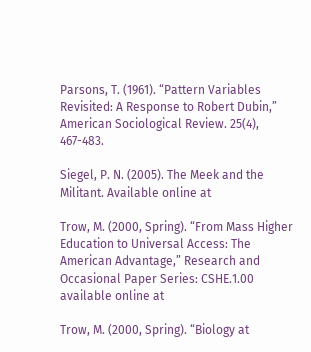Parsons, T. (1961). “Pattern Variables Revisited: A Response to Robert Dubin,” American Sociological Review. 25(4), 467-483.

Siegel, P. N. (2005). The Meek and the Militant. Available online at

Trow, M. (2000, Spring). “From Mass Higher Education to Universal Access: The American Advantage,” Research and Occasional Paper Series: CSHE.1.00 available online at

Trow, M. (2000, Spring). “Biology at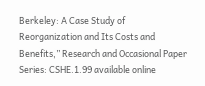Berkeley: A Case Study of Reorganization and Its Costs and Benefits,” Research and Occasional Paper Series: CSHE.1.99 available online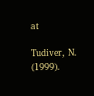at

Tudiver, N. (1999).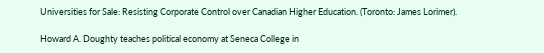Universities for Sale: Resisting Corporate Control over Canadian Higher Education. (Toronto: James Lorimer).

Howard A. Doughty teaches political economy at Seneca College in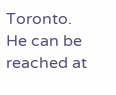Toronto. He can be reached at